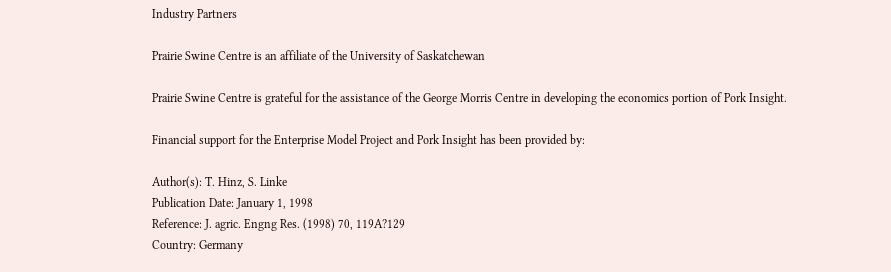Industry Partners

Prairie Swine Centre is an affiliate of the University of Saskatchewan

Prairie Swine Centre is grateful for the assistance of the George Morris Centre in developing the economics portion of Pork Insight.

Financial support for the Enterprise Model Project and Pork Insight has been provided by:

Author(s): T. Hinz, S. Linke
Publication Date: January 1, 1998
Reference: J. agric. Engng Res. (1998) 70, 119A?129
Country: Germany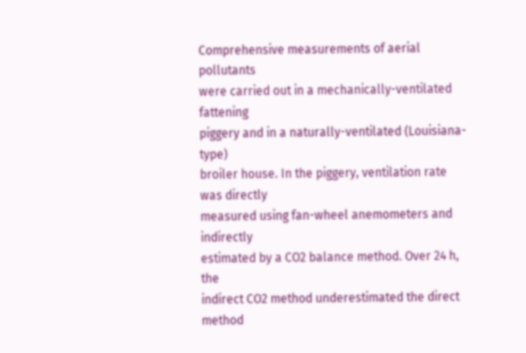Comprehensive measurements of aerial pollutants
were carried out in a mechanically-ventilated fattening
piggery and in a naturally-ventilated (Louisiana-type)
broiler house. In the piggery, ventilation rate was directly
measured using fan-wheel anemometers and indirectly
estimated by a CO2 balance method. Over 24 h, the
indirect CO2 method underestimated the direct method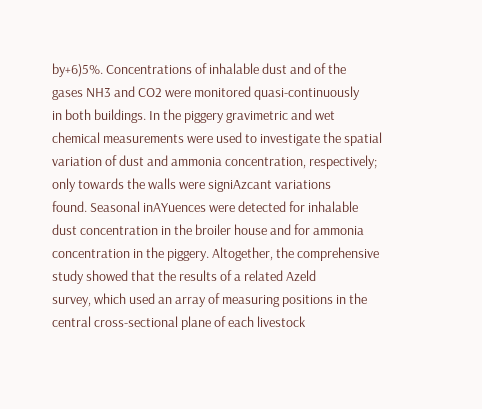by+6)5%. Concentrations of inhalable dust and of the
gases NH3 and CO2 were monitored quasi-continuously
in both buildings. In the piggery gravimetric and wet
chemical measurements were used to investigate the spatial
variation of dust and ammonia concentration, respectively;
only towards the walls were signiAzcant variations
found. Seasonal inAYuences were detected for inhalable
dust concentration in the broiler house and for ammonia
concentration in the piggery. Altogether, the comprehensive
study showed that the results of a related Azeld
survey, which used an array of measuring positions in the
central cross-sectional plane of each livestock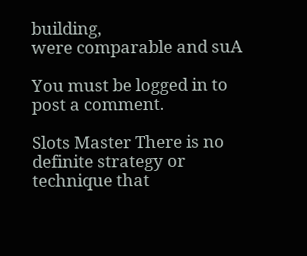building,
were comparable and suA

You must be logged in to post a comment.

Slots Master There is no definite strategy or technique that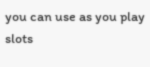you can use as you play slots